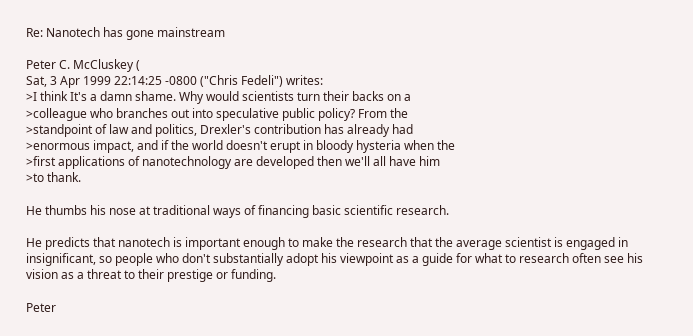Re: Nanotech has gone mainstream

Peter C. McCluskey (
Sat, 3 Apr 1999 22:14:25 -0800 ("Chris Fedeli") writes:
>I think It's a damn shame. Why would scientists turn their backs on a
>colleague who branches out into speculative public policy? From the
>standpoint of law and politics, Drexler's contribution has already had
>enormous impact, and if the world doesn't erupt in bloody hysteria when the
>first applications of nanotechnology are developed then we'll all have him
>to thank.

He thumbs his nose at traditional ways of financing basic scientific research.

He predicts that nanotech is important enough to make the research that the average scientist is engaged in insignificant, so people who don't substantially adopt his viewpoint as a guide for what to research often see his vision as a threat to their prestige or funding.

Peter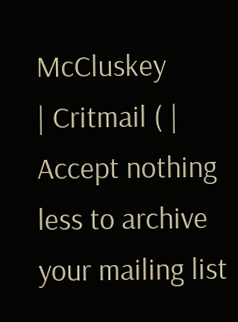McCluskey          | Critmail ( | Accept nothing less to archive your mailing list